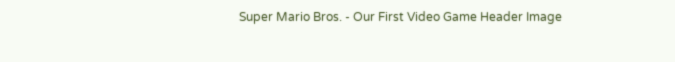Super Mario Bros. - Our First Video Game Header Image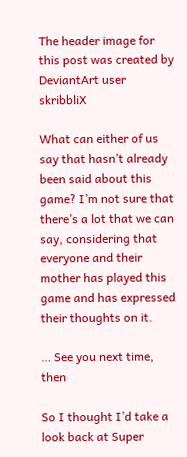The header image for this post was created by DeviantArt user skribbliX

What can either of us say that hasn’t already been said about this game? I’m not sure that there’s a lot that we can say, considering that everyone and their mother has played this game and has expressed their thoughts on it.

… See you next time, then

So I thought I’d take a look back at Super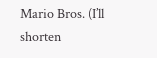Mario Bros. (I’ll shorten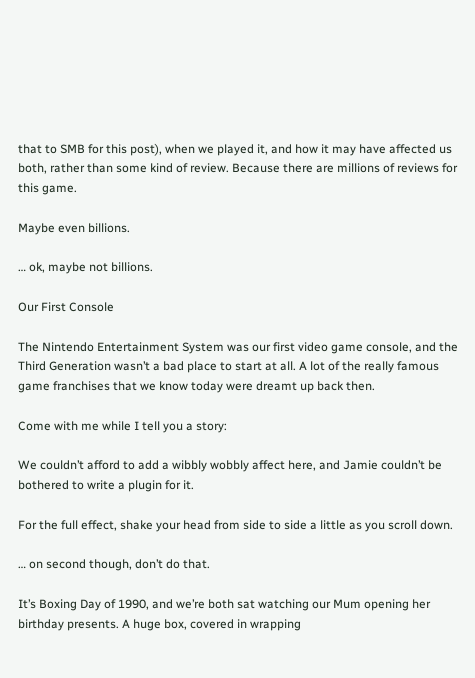that to SMB for this post), when we played it, and how it may have affected us both, rather than some kind of review. Because there are millions of reviews for this game.

Maybe even billions.

… ok, maybe not billions.

Our First Console

The Nintendo Entertainment System was our first video game console, and the Third Generation wasn’t a bad place to start at all. A lot of the really famous game franchises that we know today were dreamt up back then.

Come with me while I tell you a story:

We couldn’t afford to add a wibbly wobbly affect here, and Jamie couldn’t be bothered to write a plugin for it.

For the full effect, shake your head from side to side a little as you scroll down.

… on second though, don’t do that.

It’s Boxing Day of 1990, and we’re both sat watching our Mum opening her birthday presents. A huge box, covered in wrapping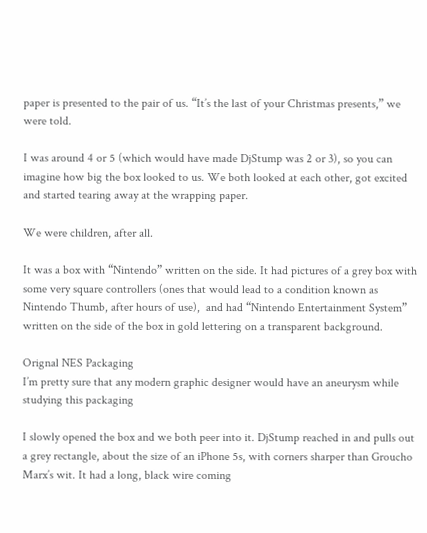paper is presented to the pair of us. “It’s the last of your Christmas presents,” we were told.

I was around 4 or 5 (which would have made DjStump was 2 or 3), so you can imagine how big the box looked to us. We both looked at each other, got excited and started tearing away at the wrapping paper.

We were children, after all.

It was a box with “Nintendo” written on the side. It had pictures of a grey box with some very square controllers (ones that would lead to a condition known as Nintendo Thumb, after hours of use),  and had “Nintendo Entertainment System” written on the side of the box in gold lettering on a transparent background.

Orignal NES Packaging
I’m pretty sure that any modern graphic designer would have an aneurysm while studying this packaging

I slowly opened the box and we both peer into it. DjStump reached in and pulls out a grey rectangle, about the size of an iPhone 5s, with corners sharper than Groucho Marx’s wit. It had a long, black wire coming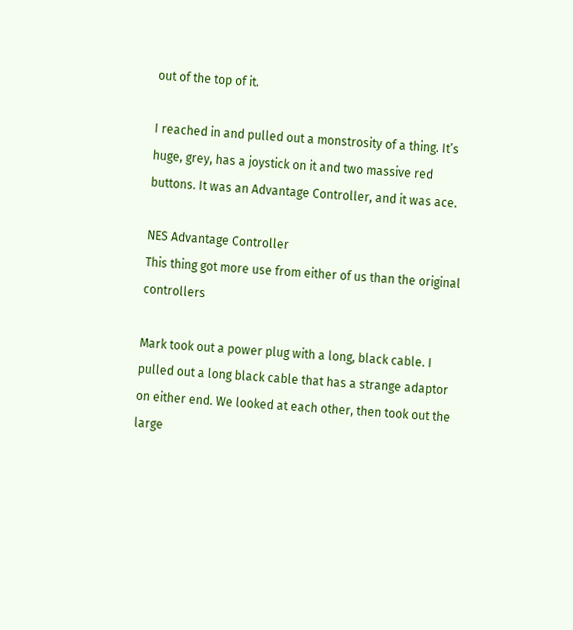out of the top of it.

I reached in and pulled out a monstrosity of a thing. It’s huge, grey, has a joystick on it and two massive red buttons. It was an Advantage Controller, and it was ace.

NES Advantage Controller
This thing got more use from either of us than the original controllers

Mark took out a power plug with a long, black cable. I pulled out a long black cable that has a strange adaptor on either end. We looked at each other, then took out the large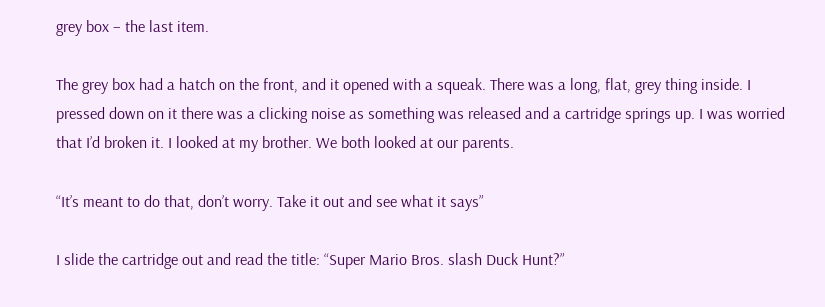grey box – the last item.

The grey box had a hatch on the front, and it opened with a squeak. There was a long, flat, grey thing inside. I pressed down on it there was a clicking noise as something was released and a cartridge springs up. I was worried that I’d broken it. I looked at my brother. We both looked at our parents.

“It’s meant to do that, don’t worry. Take it out and see what it says”

I slide the cartridge out and read the title: “Super Mario Bros. slash Duck Hunt?”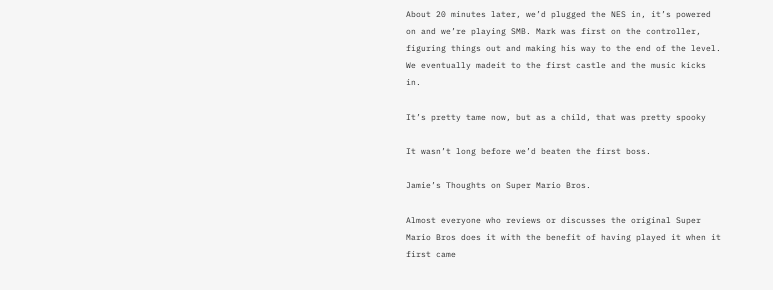About 20 minutes later, we’d plugged the NES in, it’s powered on and we’re playing SMB. Mark was first on the controller, figuring things out and making his way to the end of the level. We eventually madeit to the first castle and the music kicks in.

It’s pretty tame now, but as a child, that was pretty spooky

It wasn’t long before we’d beaten the first boss.

Jamie’s Thoughts on Super Mario Bros.

Almost everyone who reviews or discusses the original Super Mario Bros does it with the benefit of having played it when it first came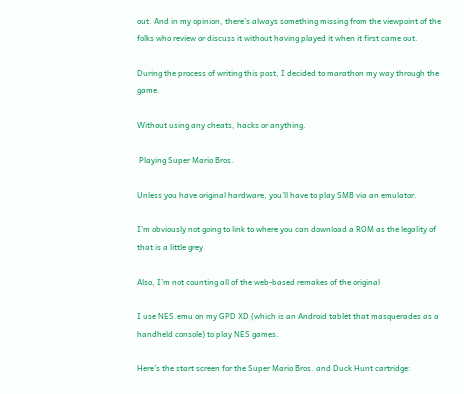out. And in my opinion, there’s always something missing from the viewpoint of the folks who review or discuss it without having played it when it first came out.

During the process of writing this post, I decided to marathon my way through the game.

Without using any cheats, hacks or anything.

 Playing Super Mario Bros.

Unless you have original hardware, you’ll have to play SMB via an emulator.

I’m obviously not going to link to where you can download a ROM as the legality of that is a little grey

Also, I’m not counting all of the web-based remakes of the original

I use NES.emu on my GPD XD (which is an Android tablet that masquerades as a handheld console) to play NES games.

Here’s the start screen for the Super Mario Bros. and Duck Hunt cartridge: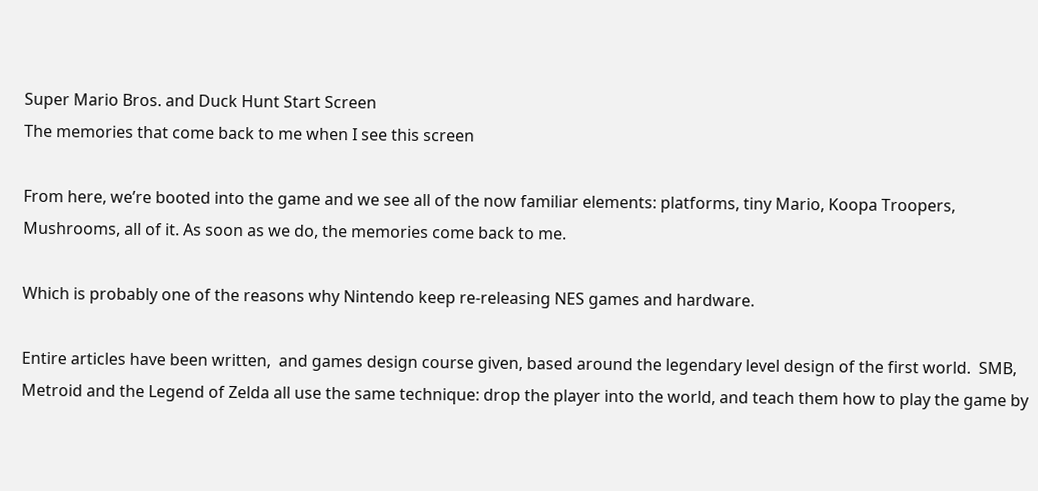Super Mario Bros. and Duck Hunt Start Screen
The memories that come back to me when I see this screen

From here, we’re booted into the game and we see all of the now familiar elements: platforms, tiny Mario, Koopa Troopers, Mushrooms, all of it. As soon as we do, the memories come back to me.

Which is probably one of the reasons why Nintendo keep re-releasing NES games and hardware.

Entire articles have been written,  and games design course given, based around the legendary level design of the first world.  SMB, Metroid and the Legend of Zelda all use the same technique: drop the player into the world, and teach them how to play the game by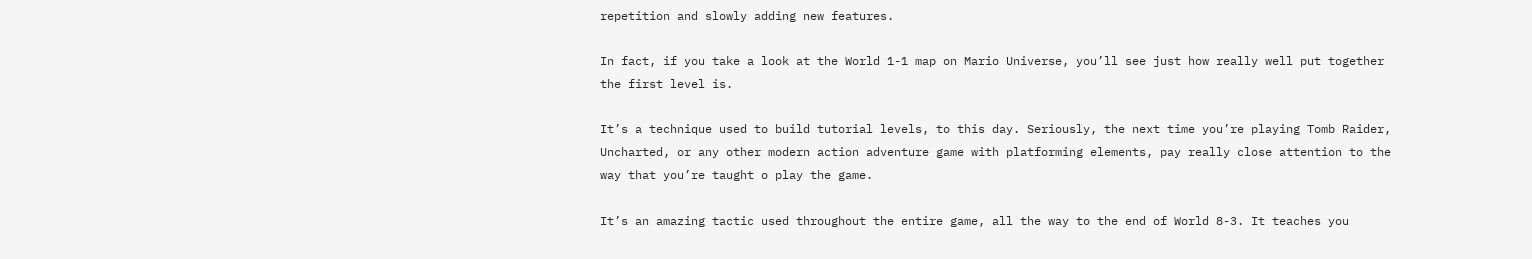repetition and slowly adding new features.

In fact, if you take a look at the World 1-1 map on Mario Universe, you’ll see just how really well put together the first level is.

It’s a technique used to build tutorial levels, to this day. Seriously, the next time you’re playing Tomb Raider, Uncharted, or any other modern action adventure game with platforming elements, pay really close attention to the way that you’re taught o play the game.

It’s an amazing tactic used throughout the entire game, all the way to the end of World 8-3. It teaches you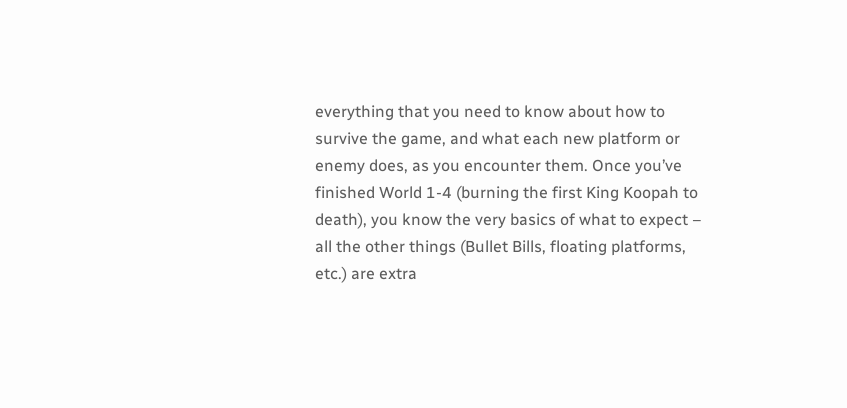everything that you need to know about how to survive the game, and what each new platform or enemy does, as you encounter them. Once you’ve finished World 1-4 (burning the first King Koopah to death), you know the very basics of what to expect – all the other things (Bullet Bills, floating platforms, etc.) are extra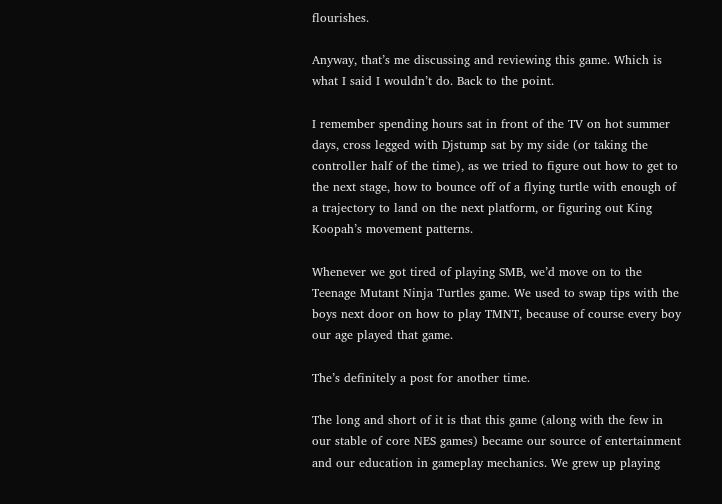flourishes.

Anyway, that’s me discussing and reviewing this game. Which is what I said I wouldn’t do. Back to the point.

I remember spending hours sat in front of the TV on hot summer days, cross legged with Djstump sat by my side (or taking the controller half of the time), as we tried to figure out how to get to the next stage, how to bounce off of a flying turtle with enough of a trajectory to land on the next platform, or figuring out King Koopah’s movement patterns.

Whenever we got tired of playing SMB, we’d move on to the Teenage Mutant Ninja Turtles game. We used to swap tips with the boys next door on how to play TMNT, because of course every boy our age played that game.

The’s definitely a post for another time.

The long and short of it is that this game (along with the few in our stable of core NES games) became our source of entertainment and our education in gameplay mechanics. We grew up playing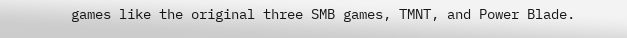games like the original three SMB games, TMNT, and Power Blade.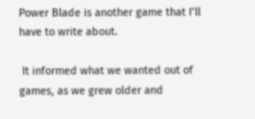Power Blade is another game that I’ll have to write about.

 It informed what we wanted out of games, as we grew older and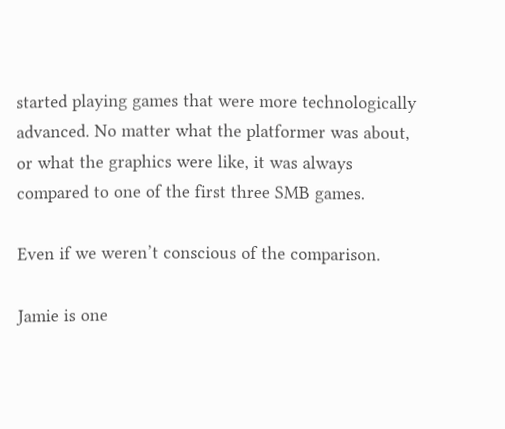started playing games that were more technologically advanced. No matter what the platformer was about, or what the graphics were like, it was always compared to one of the first three SMB games.

Even if we weren’t conscious of the comparison.

Jamie is one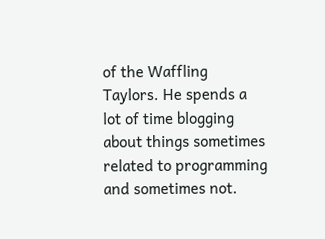of the Waffling Taylors. He spends a lot of time blogging about things sometimes related to programming and sometimes not.